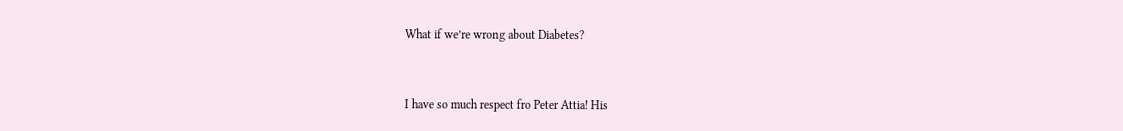What if we’re wrong about Diabetes?


I have so much respect fro Peter Attia! His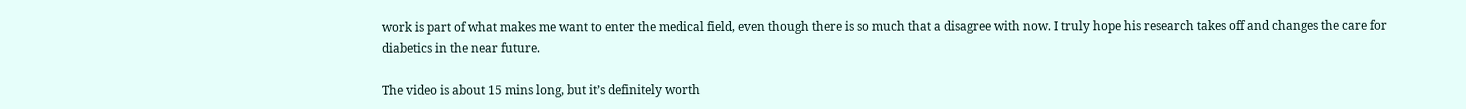work is part of what makes me want to enter the medical field, even though there is so much that a disagree with now. I truly hope his research takes off and changes the care for diabetics in the near future.

The video is about 15 mins long, but it’s definitely worth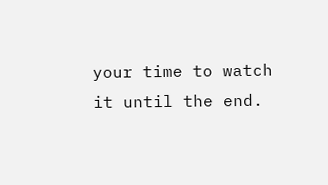your time to watch it until the end.